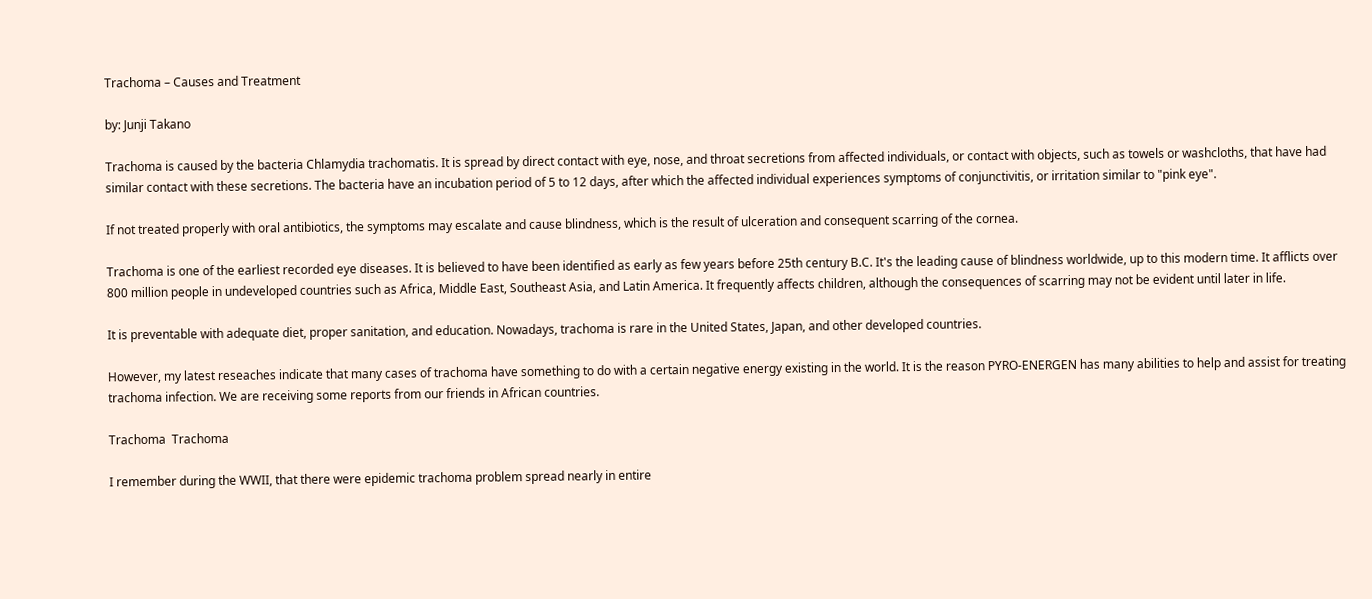Trachoma – Causes and Treatment

by: Junji Takano

Trachoma is caused by the bacteria Chlamydia trachomatis. It is spread by direct contact with eye, nose, and throat secretions from affected individuals, or contact with objects, such as towels or washcloths, that have had similar contact with these secretions. The bacteria have an incubation period of 5 to 12 days, after which the affected individual experiences symptoms of conjunctivitis, or irritation similar to "pink eye".

If not treated properly with oral antibiotics, the symptoms may escalate and cause blindness, which is the result of ulceration and consequent scarring of the cornea.

Trachoma is one of the earliest recorded eye diseases. It is believed to have been identified as early as few years before 25th century B.C. It's the leading cause of blindness worldwide, up to this modern time. It afflicts over 800 million people in undeveloped countries such as Africa, Middle East, Southeast Asia, and Latin America. It frequently affects children, although the consequences of scarring may not be evident until later in life.

It is preventable with adequate diet, proper sanitation, and education. Nowadays, trachoma is rare in the United States, Japan, and other developed countries.

However, my latest reseaches indicate that many cases of trachoma have something to do with a certain negative energy existing in the world. It is the reason PYRO-ENERGEN has many abilities to help and assist for treating trachoma infection. We are receiving some reports from our friends in African countries.

Trachoma  Trachoma

I remember during the WWII, that there were epidemic trachoma problem spread nearly in entire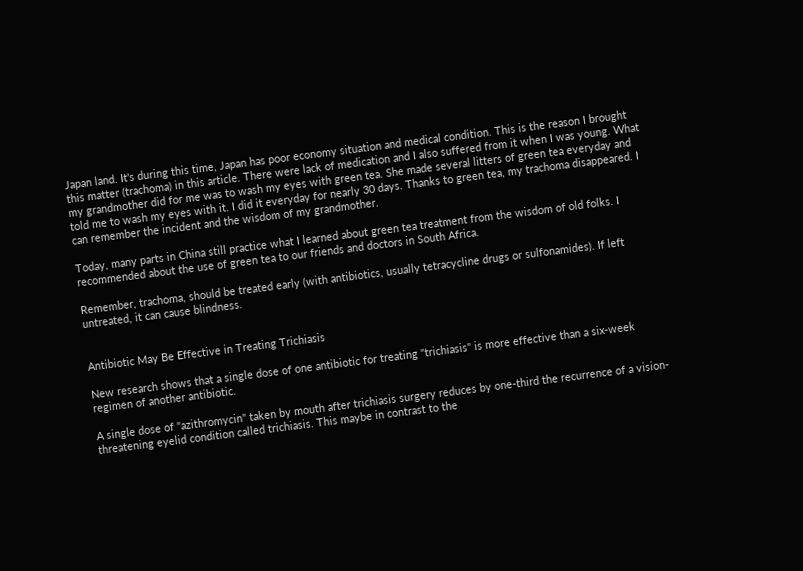Japan land. It's during this time, Japan has poor economy situation and medical condition. This is the reason I brought this matter (trachoma) in this article. There were lack of medication and I also suffered from it when I was young. What my grandmother did for me was to wash my eyes with green tea. She made several litters of green tea everyday and told me to wash my eyes with it. I did it everyday for nearly 30 days. Thanks to green tea, my trachoma disappeared. I can remember the incident and the wisdom of my grandmother.

Today, many parts in China still practice what I learned about green tea treatment from the wisdom of old folks. I recommended about the use of green tea to our friends and doctors in South Africa.

Remember, trachoma, should be treated early (with antibiotics, usually tetracycline drugs or sulfonamides). If left untreated, it can cause blindness.


Antibiotic May Be Effective in Treating Trichiasis

New research shows that a single dose of one antibiotic for treating "trichiasis" is more effective than a six-week regimen of another antibiotic.

A single dose of "azithromycin" taken by mouth after trichiasis surgery reduces by one-third the recurrence of a vision-threatening eyelid condition called trichiasis. This maybe in contrast to the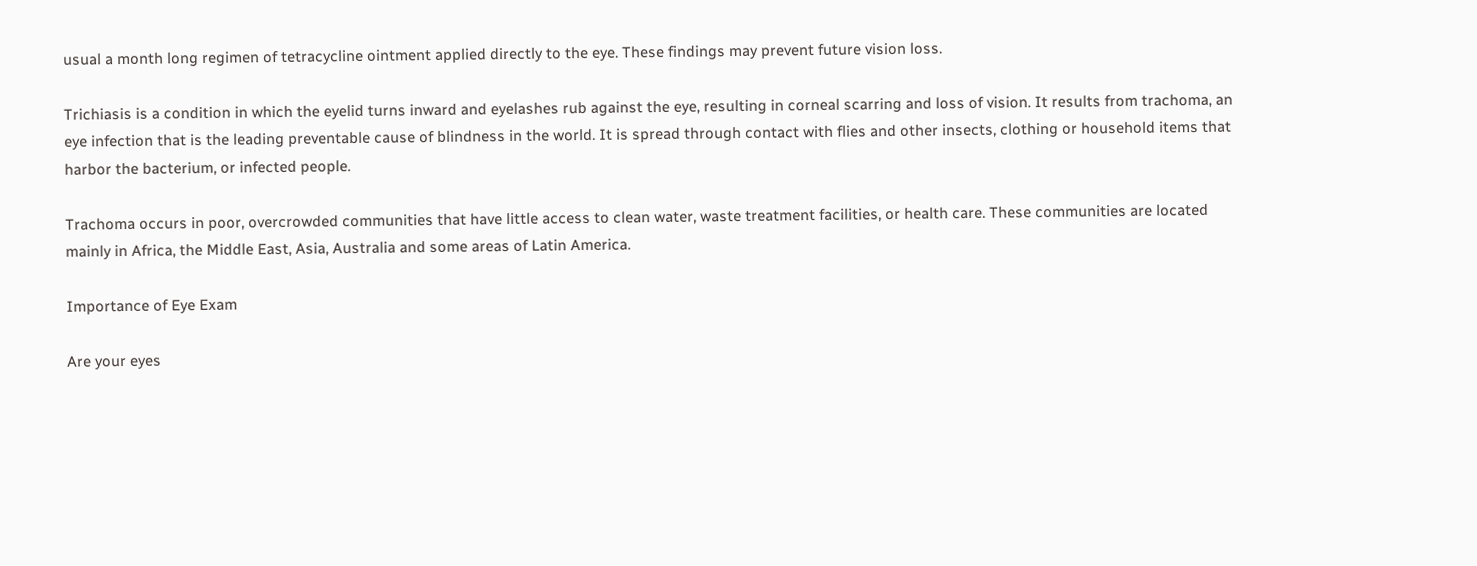usual a month long regimen of tetracycline ointment applied directly to the eye. These findings may prevent future vision loss.

Trichiasis is a condition in which the eyelid turns inward and eyelashes rub against the eye, resulting in corneal scarring and loss of vision. It results from trachoma, an eye infection that is the leading preventable cause of blindness in the world. It is spread through contact with flies and other insects, clothing or household items that harbor the bacterium, or infected people.

Trachoma occurs in poor, overcrowded communities that have little access to clean water, waste treatment facilities, or health care. These communities are located mainly in Africa, the Middle East, Asia, Australia and some areas of Latin America.

Importance of Eye Exam

Are your eyes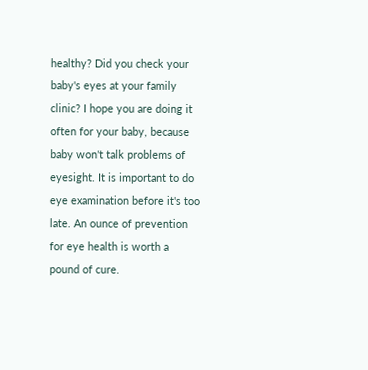healthy? Did you check your baby's eyes at your family clinic? I hope you are doing it often for your baby, because baby won't talk problems of eyesight. It is important to do eye examination before it's too late. An ounce of prevention for eye health is worth a pound of cure.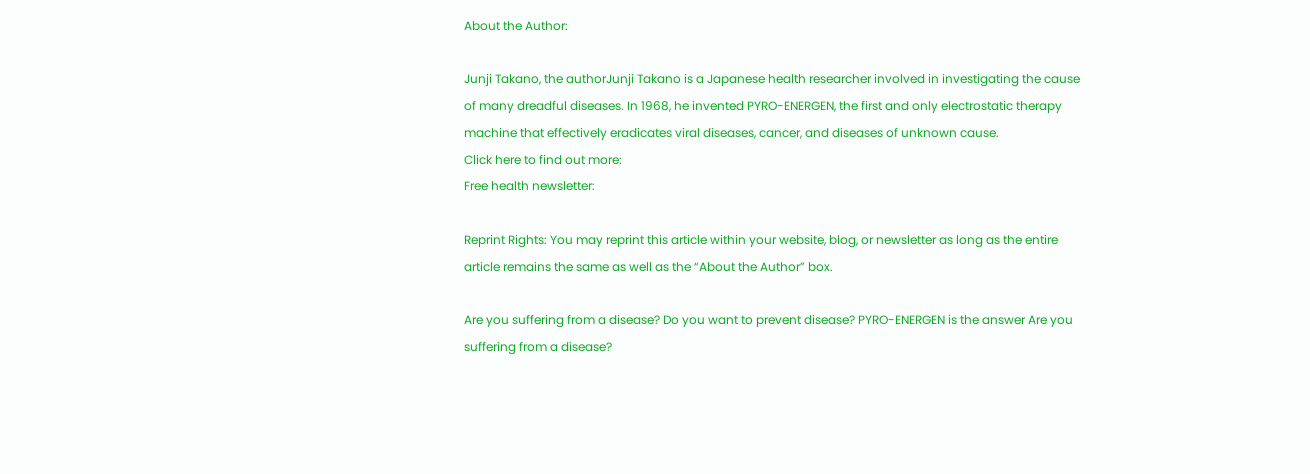About the Author:

Junji Takano, the authorJunji Takano is a Japanese health researcher involved in investigating the cause of many dreadful diseases. In 1968, he invented PYRO-ENERGEN, the first and only electrostatic therapy machine that effectively eradicates viral diseases, cancer, and diseases of unknown cause.
Click here to find out more:
Free health newsletter:

Reprint Rights: You may reprint this article within your website, blog, or newsletter as long as the entire article remains the same as well as the “About the Author” box.

Are you suffering from a disease? Do you want to prevent disease? PYRO-ENERGEN is the answer Are you suffering from a disease?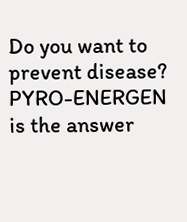Do you want to prevent disease? PYRO-ENERGEN is the answer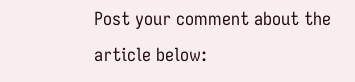Post your comment about the article below: